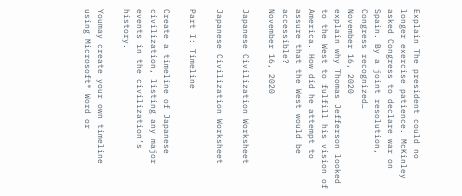Explain The president could no longer exercise patience. McKinley asked Congress to declare war on Spain. By a joint resolution, Congress recognized…
November 16, 2020
explain why Thomas Jefferson looked to the West to fulfill his vision of America. How did he attempt to assure that the West would be accessible?
November 16, 2020

Japanese Civilization Worksheet

Japanese Civilization Worksheet

Part I: Timeline

Create a timeline of Japanese civilization, listing any major events in the civilization’s history.

Youmay create your own timeline using Microsoft® Word or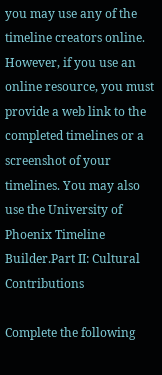you may use any of the timeline creators online. However, if you use an online resource, you must provide a web link to the completed timelines or a screenshot of your timelines. You may also use the University of Phoenix Timeline Builder.Part II: Cultural Contributions

Complete the following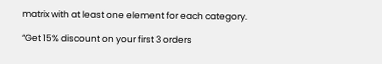matrix with at least one element for each category.

“Get 15% discount on your first 3 orders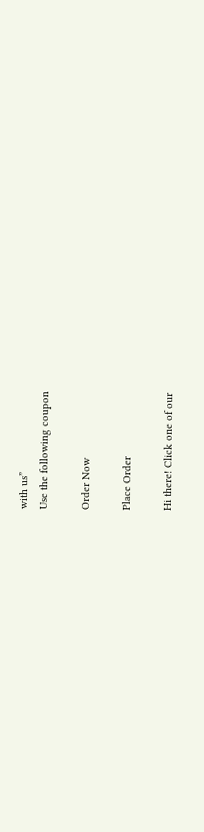with us”
Use the following coupon

Order Now

Place Order

Hi there! Click one of our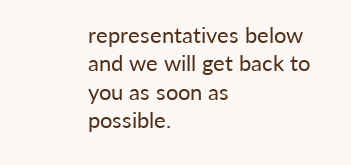representatives below and we will get back to you as soon as possible.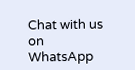Chat with us on WhatsApp